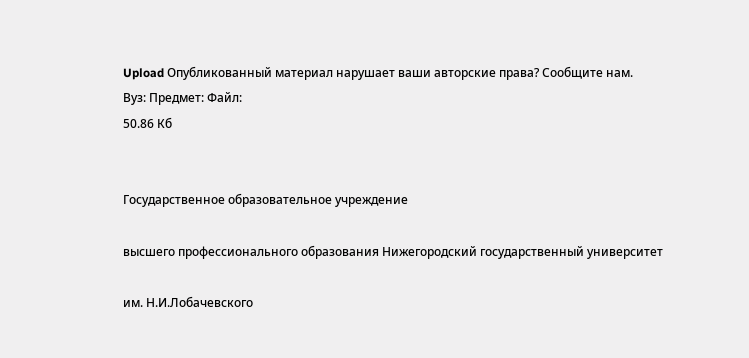Upload Опубликованный материал нарушает ваши авторские права? Сообщите нам.
Вуз: Предмет: Файл:
50.86 Кб


Государственное образовательное учреждение

высшего профессионального образования Нижегородский государственный университет

им. Н.И.Лобачевского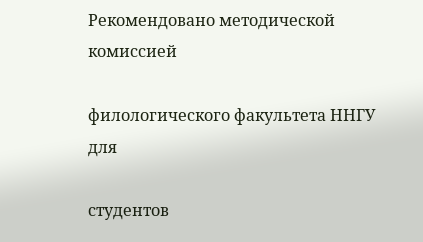Рекомендовано методической комиссией

филологического факультета ННГУ для

студентов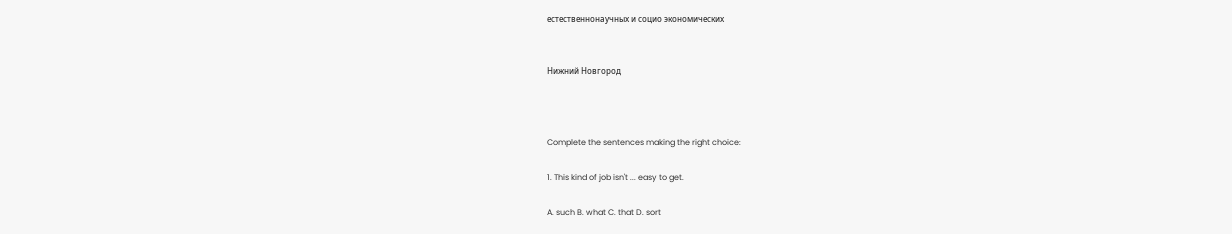естественнонаучных и социо экономических


Нижний Новгород



Complete the sentences making the right choice:

1. This kind of job isn't ... easy to get.

A. such B. what C. that D. sort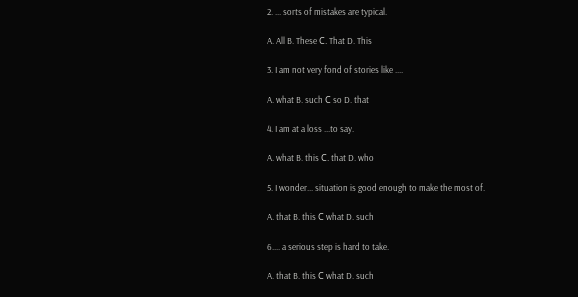2. ... sorts of mistakes are typical.

A. All B. These С. That D. This

3. I am not very fond of stories like ....

A. what B. such С so D. that

4. I am at a loss ...to say.

A. what B. this С. that D. who

5. I wonder... situation is good enough to make the most of.

A. that B. this С what D. such

6.... a serious step is hard to take.

A. that B. this С what D. such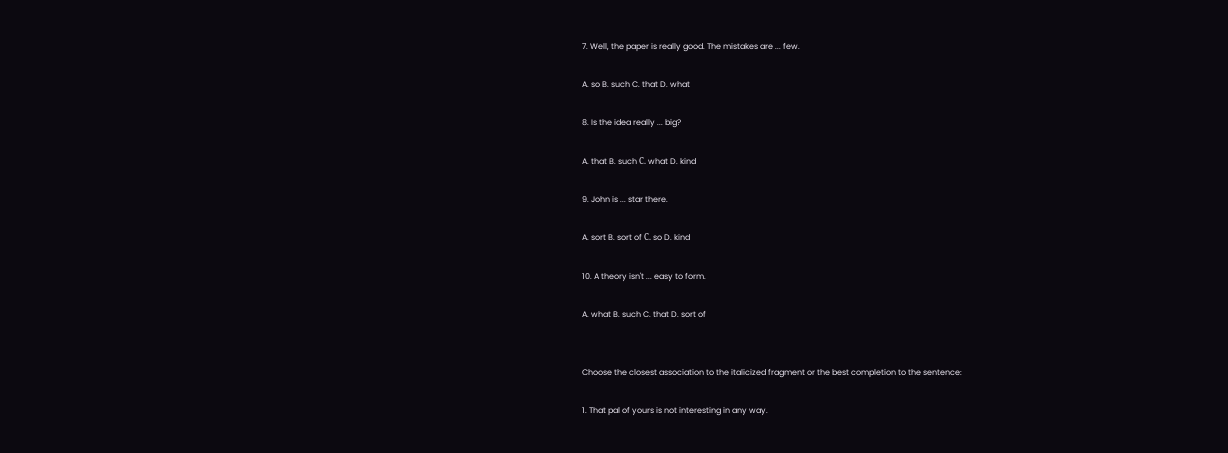7. Well, the paper is really good. The mistakes are ... few.

A. so B. such C. that D. what

8. Is the idea really ... big?

A. that B. such С. what D. kind

9. John is ... star there.

A. sort B. sort of С. so D. kind

10. A theory isn't ... easy to form.

A. what B. such C. that D. sort of


Choose the closest association to the italicized fragment or the best completion to the sentence:

1. That pal of yours is not interesting in any way.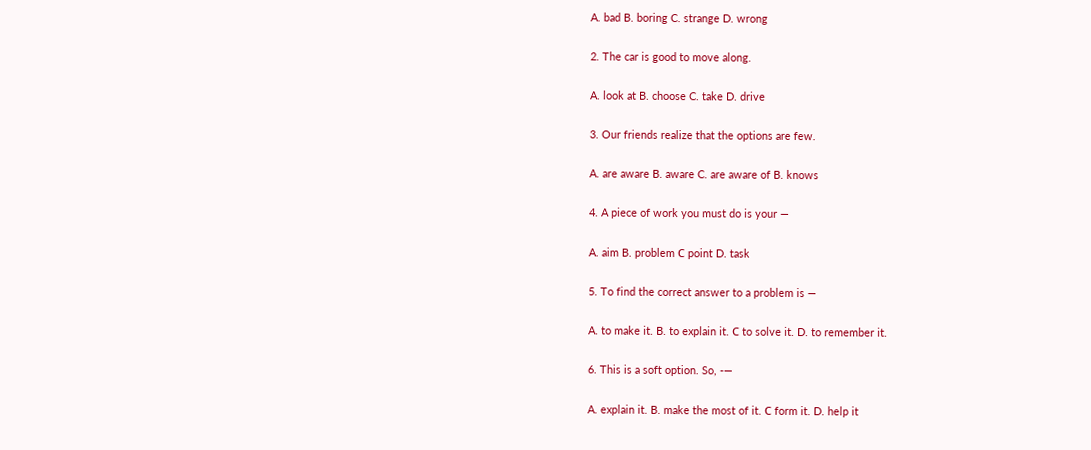A. bad B. boring C. strange D. wrong

2. The car is good to move along.

A. look at B. choose C. take D. drive

3. Our friends realize that the options are few.

A. are aware B. aware C. are aware of B. knows

4. A piece of work you must do is your —

A. aim B. problem С point D. task

5. To find the correct answer to a problem is —

A. to make it. B. to explain it. С to solve it. D. to remember it.

6. This is a soft option. So, -—

A. explain it. B. make the most of it. С form it. D. help it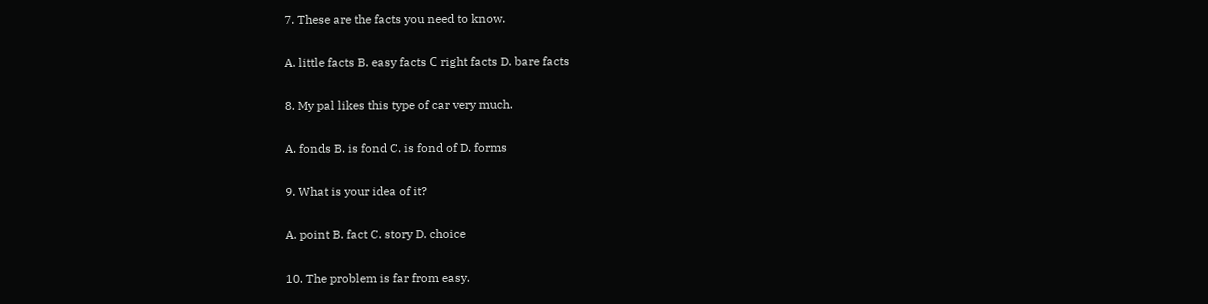7. These are the facts you need to know.

A. little facts B. easy facts С right facts D. bare facts

8. My pal likes this type of car very much.

A. fonds B. is fond C. is fond of D. forms

9. What is your idea of it?

A. point B. fact C. story D. choice

10. The problem is far from easy.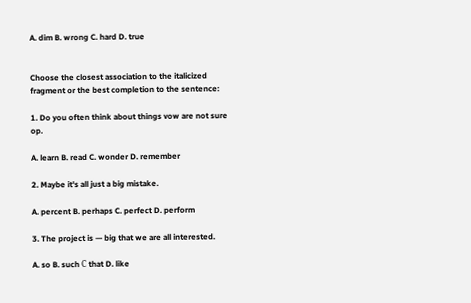A. dim B. wrong C. hard D. true


Choose the closest association to the italicized fragment or the best completion to the sentence:

1. Do you often think about things vow are not sure op.

A. learn B. read C. wonder D. remember

2. Maybe it's all just a big mistake.

A. percent B. perhaps C. perfect D. perform

3. The project is — big that we are all interested.

A. so B. such С that D. like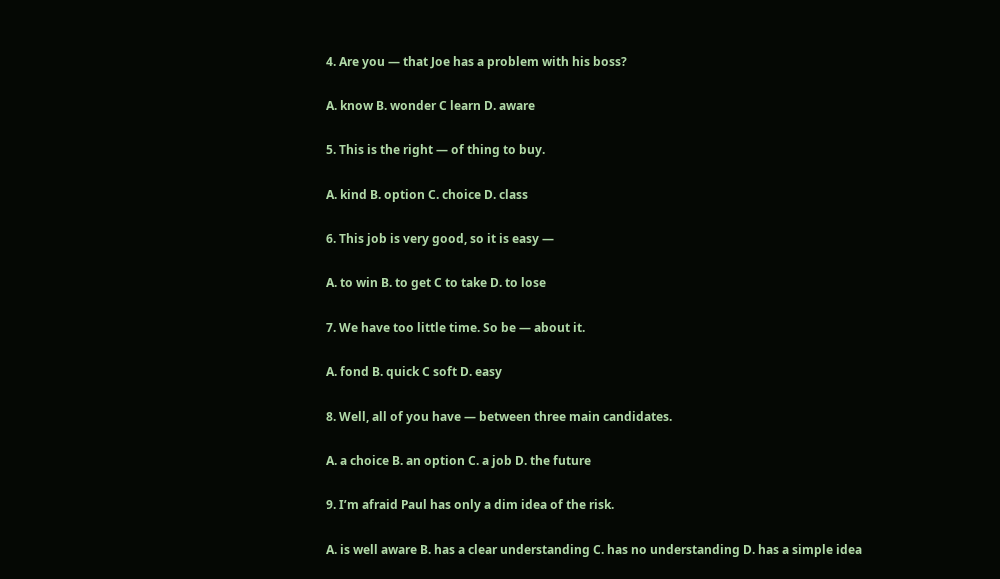4. Are you — that Joe has a problem with his boss?

A. know B. wonder С learn D. aware

5. This is the right — of thing to buy.

A. kind B. option С. choice D. class

6. This job is very good, so it is easy —

A. to win B. to get С to take D. to lose

7. We have too little time. So be — about it.

A. fond B. quick С soft D. easy

8. Well, all of you have — between three main candidates.

A. a choice B. an option C. a job D. the future

9. I’m afraid Paul has only a dim idea of the risk.

A. is well aware B. has a clear understanding C. has no understanding D. has a simple idea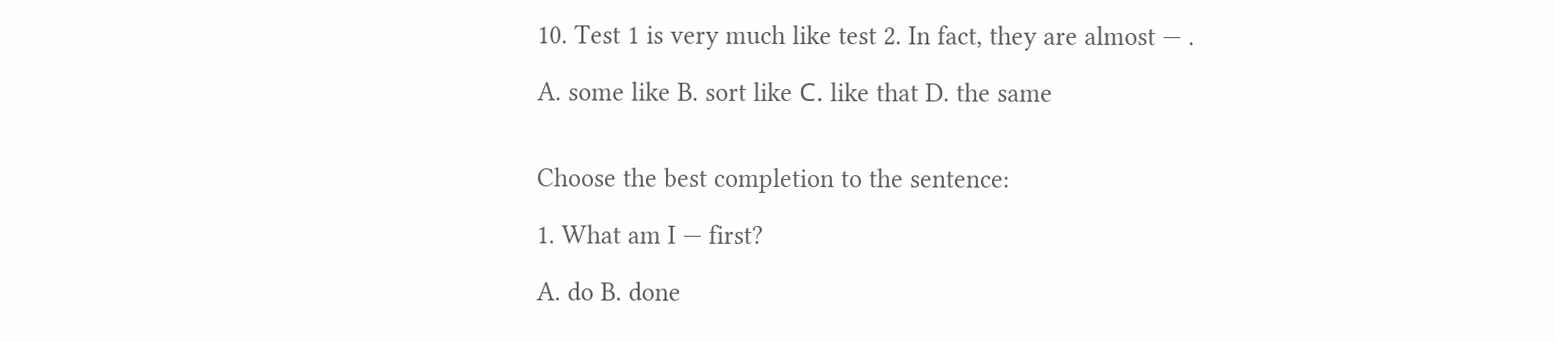10. Test 1 is very much like test 2. In fact, they are almost — .

A. some like B. sort like С. like that D. the same


Choose the best completion to the sentence:

1. What am I — first?

A. do B. done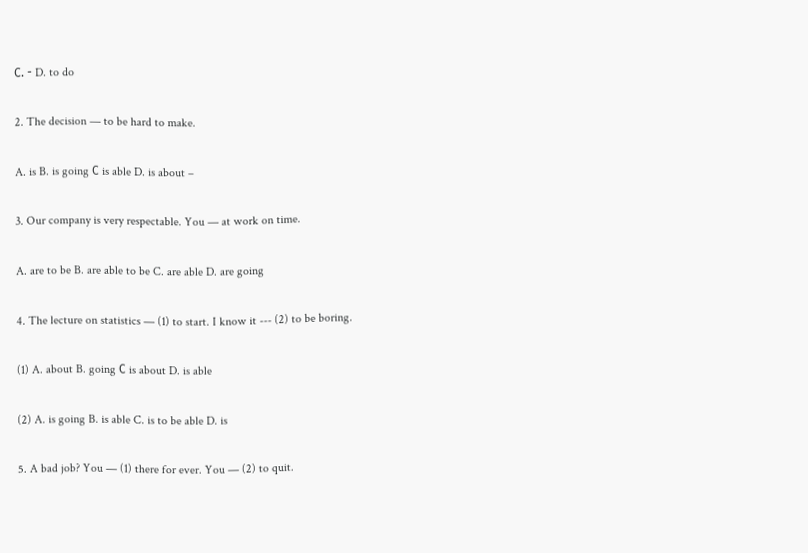С. - D. to do

2. The decision — to be hard to make.

A. is B. is going С is able D. is about –

3. Our company is very respectable. You — at work on time.

A. are to be B. are able to be C. are able D. are going

4. The lecture on statistics — (1) to start. I know it --- (2) to be boring.

(1) A. about B. going С is about D. is able

(2) A. is going B. is able C. is to be able D. is

5. A bad job? You — (1) there for ever. You — (2) to quit.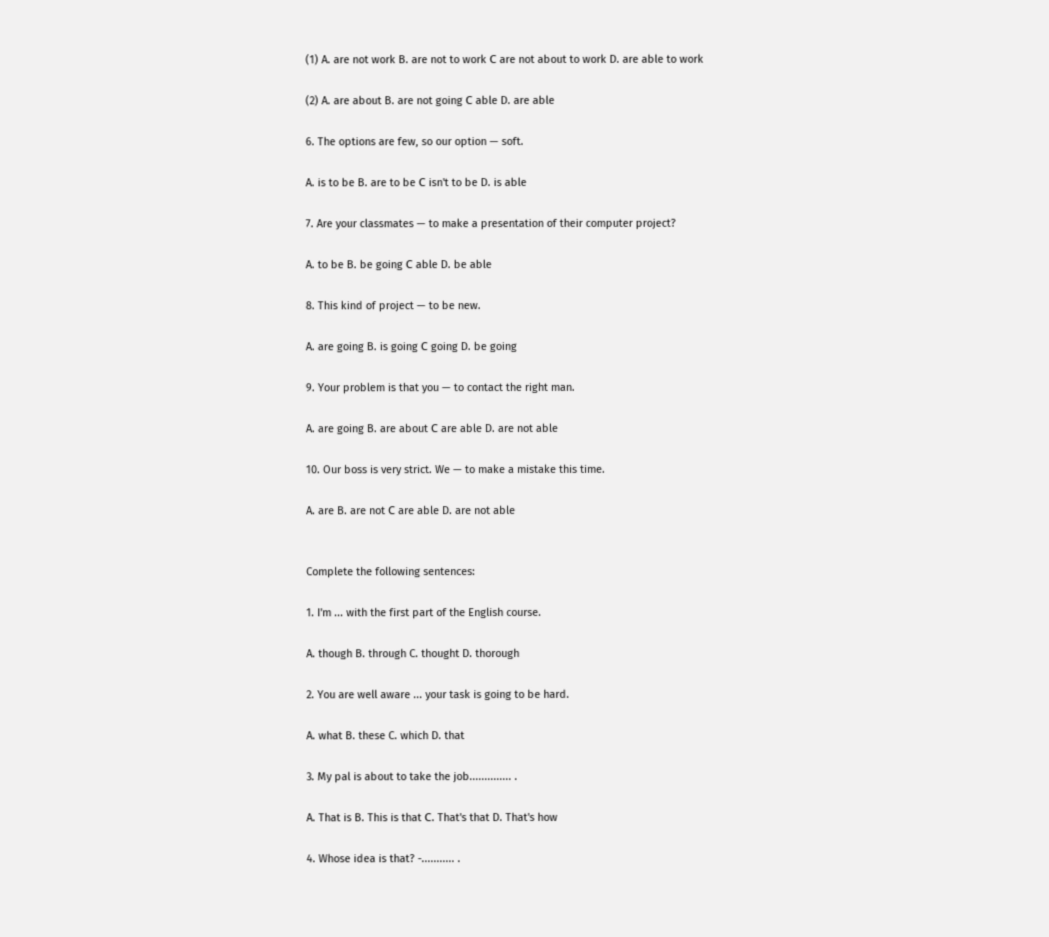(1) A. are not work B. are not to work С are not about to work D. are able to work

(2) A. are about B. are not going С able D. are able

6. The options are few, so our option — soft.

A. is to be B. are to be С isn't to be D. is able

7. Are your classmates — to make a presentation of their computer project?

A. to be B. be going С able D. be able

8. This kind of project — to be new.

A. are going B. is going С going D. be going

9. Your problem is that you — to contact the right man.

A. are going B. are about С are able D. are not able

10. Our boss is very strict. We — to make a mistake this time.

A. are B. are not С are able D. are not able


Complete the following sentences:

1. I'm ... with the first part of the English course.

A. though B. through C. thought D. thorough

2. You are well aware ... your task is going to be hard.

A. what B. these C. which D. that

3. My pal is about to take the job.............. .

A. That is B. This is that С. That's that D. That's how

4. Whose idea is that? -........... .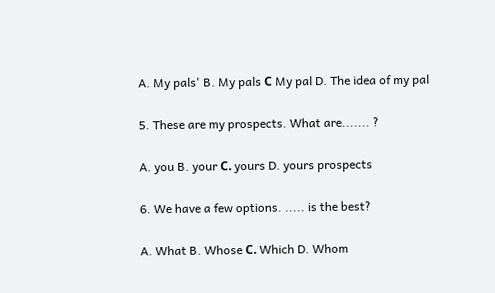A. My pals' B. My pals С My pal D. The idea of my pal

5. These are my prospects. What are....... ?

A. you B. your С. yours D. yours prospects

6. We have a few options. ..... is the best?

A. What B. Whose С. Which D. Whom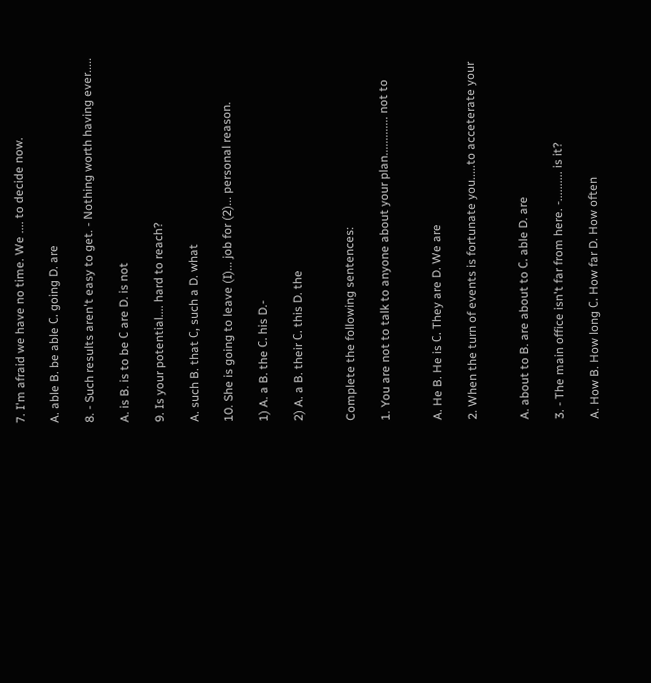7. I'm afraid we have no time. We .... to decide now.

A. able B. be able С. going D. are

8. - Such results aren't easy to get. - Nothing worth having ever.....

A. is B. is to be С are D. is not

9. Is your potential.... hard to reach?

A. such B. that С, such a D. what

10. She is going to leave (I)... job for (2)... personal reason.

1) A. a B. the С. his D.-

2) A. a B. their С. this D. the


Complete the following sentences:

1. You are not to talk to anyone about your plan............. not to


A. He B. He is С. They are D. We are

2. When the turn of events is fortunate you.....to acceterate your


A. about to B. are about to С. able D. are

3. - The main office isn't far from here. -.......... is it?

A. How B. How long С. How far D. How often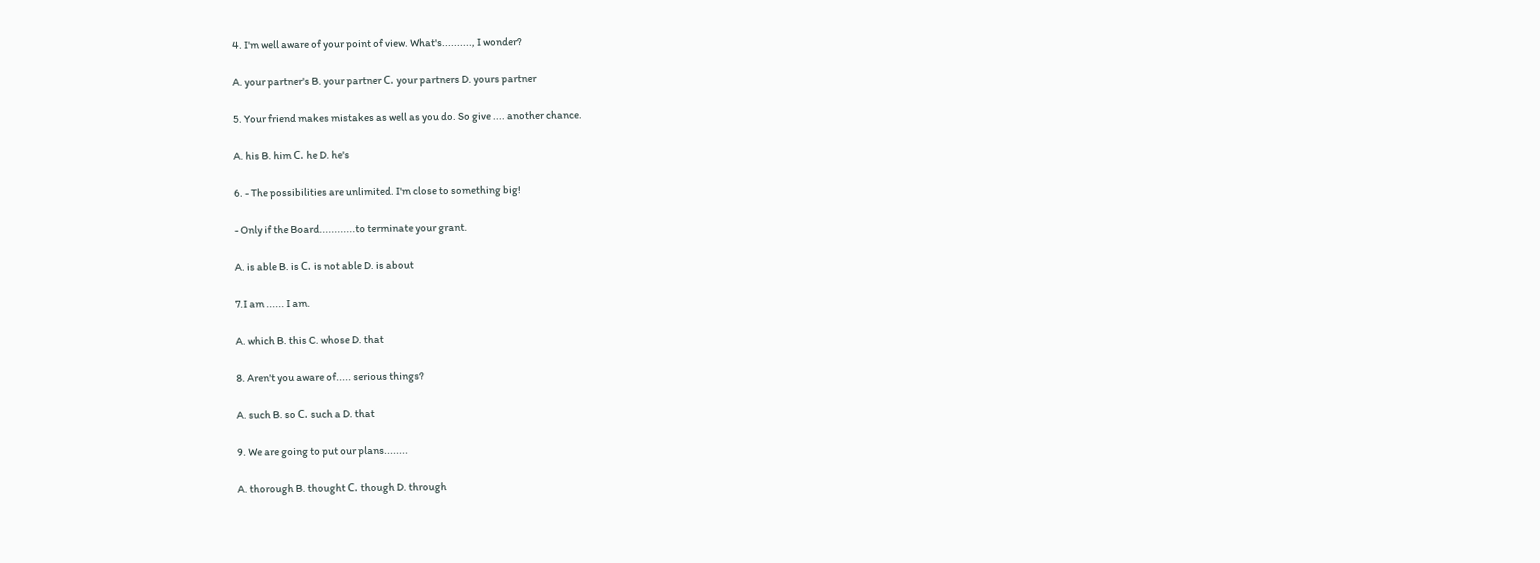4. I'm well aware of your point of view. What's.........., I wonder?

A. your partner's B. your partner С. your partners D. yours partner

5. Your friend makes mistakes as well as you do. So give .... another chance.

A. his B. him С. he D. he's

6. - The possibilities are unlimited. I'm close to something big!

- Only if the Board............to terminate your grant.

A. is able B. is С. is not able D. is about

7.I am ...... I am.

A. which B. this C. whose D. that

8. Aren't you aware of..... serious things?

A. such B. so С. such a D. that

9. We are going to put our plans........

A. thorough B. thought С. though D. through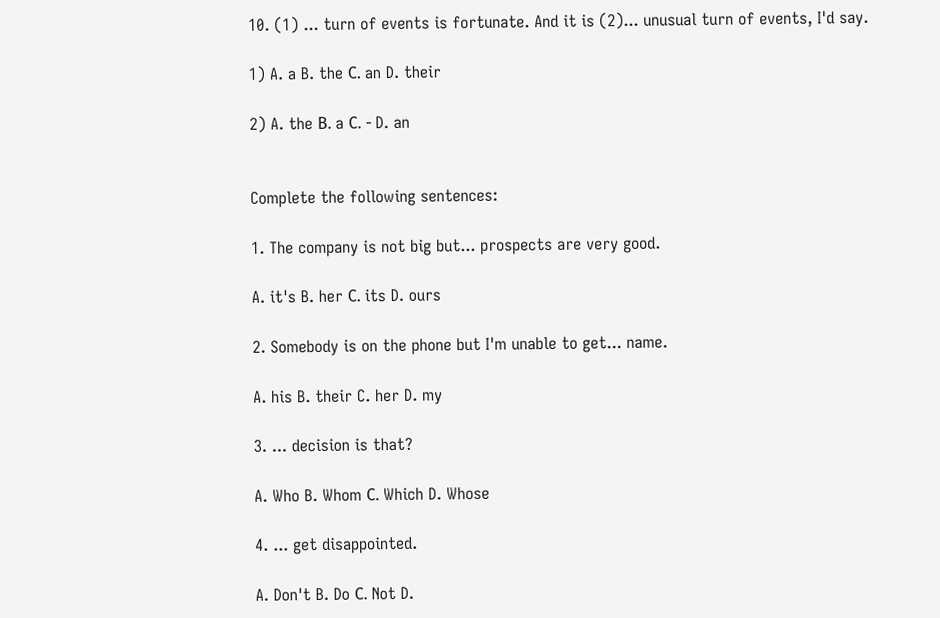10. (1) ... turn of events is fortunate. And it is (2)... unusual turn of events, I'd say.

1) A. a B. the С. an D. their

2) A. the В. a С. - D. an


Complete the following sentences:

1. The company is not big but... prospects are very good.

A. it's B. her С. its D. ours

2. Somebody is on the phone but I'm unable to get... name.

A. his B. their C. her D. my

3. ... decision is that?

A. Who B. Whom С. Which D. Whose

4. ... get disappointed.

A. Don't B. Do С. Not D.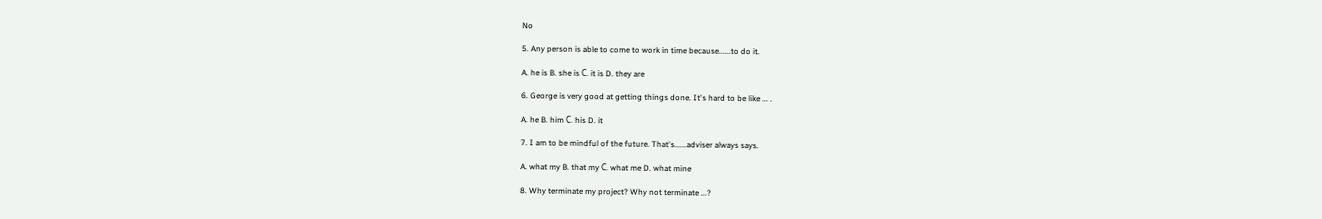No

5. Any person is able to come to work in time because......to do it.

A. he is B. she is С. it is D. they are

6. George is very good at getting things done. It's hard to be like ... .

A. he B. him С. his D. it

7. I am to be mindful of the future. That's......adviser always says.

A. what my B. that my С. what me D. what mine

8. Why terminate my project? Why not terminate ...?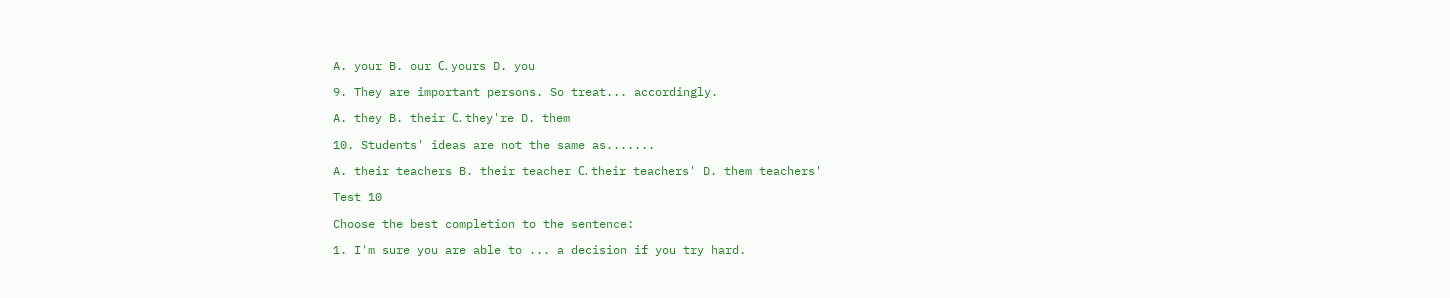A. your B. our С. yours D. you

9. They are important persons. So treat... accordingly.

A. they B. their С. they're D. them

10. Students' ideas are not the same as.......

A. their teachers B. their teacher С. their teachers' D. them teachers'

Test 10

Choose the best completion to the sentence:

1. I'm sure you are able to ... a decision if you try hard.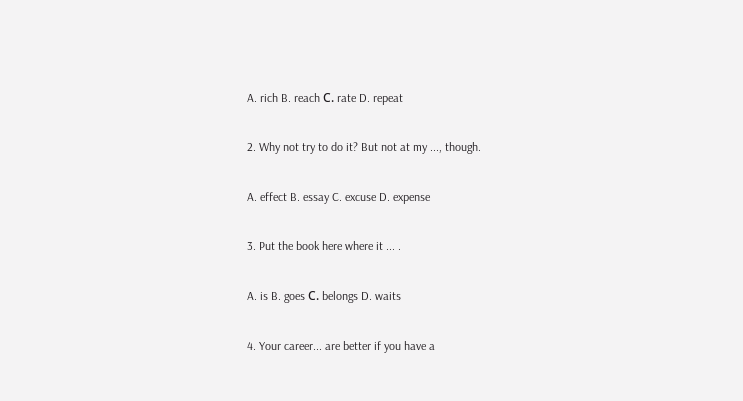A. rich B. reach С. rate D. repeat

2. Why not try to do it? But not at my ..., though.

A. effect B. essay C. excuse D. expense

3. Put the book here where it ... .

A. is B. goes С. belongs D. waits

4. Your career... are better if you have a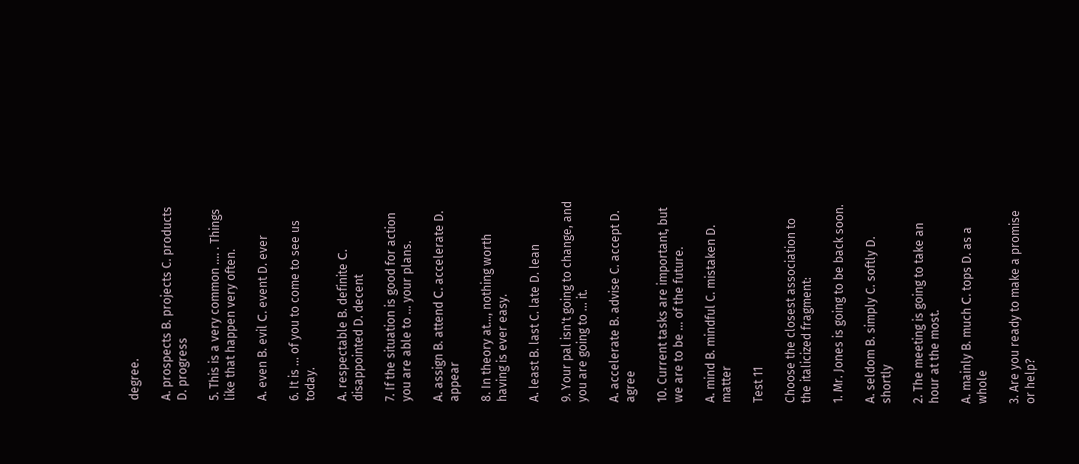degree.

A. prospects B. projects C. products D. progress

5. This is a very common .... . Things like that happen very often.

A. even B. evil С. event D. ever

6. It is ... of you to come to see us today.

A. respectable B. definite С. disappointed D. decent

7. If the situation is good for action you are able to ... your plans.

A. assign B. attend С. accelerate D. appear

8. In theory at..., nothing worth having is ever easy.

A. least B. last C. late D. lean

9. Your pal isn't going to change, and you are going to ... it.

A. accelerate B. advise C. accept D. agree

10. Current tasks are important, but we are to be ... of the future.

A. mind B. mindful C. mistaken D. matter

Test 11

Choose the closest association to the italicized fragment:

1. Mr. Jones is going to be back soon.

A. seldom B. simply C. softly D. shortly

2. The meeting is going to take an hour at the most.

A. mainly B. much С. tops D. as a whole

3. Are you ready to make a promise or help?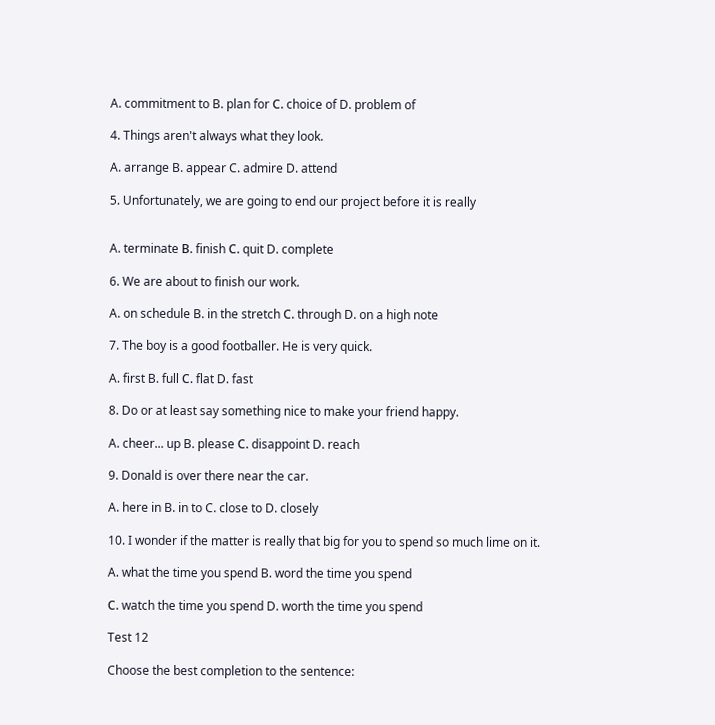A. commitment to B. plan for С. choice of D. problem of

4. Things aren't always what they look.

A. arrange B. appear C. admire D. attend

5. Unfortunately, we are going to end our project before it is really


A. terminate В. finish С. quit D. complete

6. We are about to finish our work.

A. on schedule B. in the stretch С. through D. on a high note

7. The boy is a good footballer. He is very quick.

A. first B. full С. flat D. fast

8. Do or at least say something nice to make your friend happy.

A. cheer... up B. please С. disappoint D. reach

9. Donald is over there near the car.

A. here in B. in to C. close to D. closely

10. I wonder if the matter is really that big for you to spend so much lime on it.

A. what the time you spend B. word the time you spend

С. watch the time you spend D. worth the time you spend

Test 12

Choose the best completion to the sentence: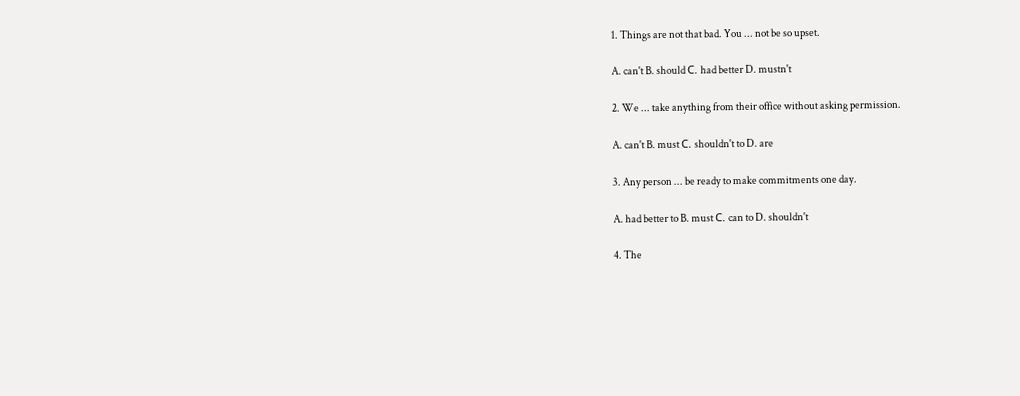1. Things are not that bad. You ... not be so upset.

A. can't B. should С. had better D. mustn't

2. We ... take anything from their office without asking permission.

A. can't B. must С. shouldn't to D. are

3. Any person ... be ready to make commitments one day.

A. had better to B. must С. can to D. shouldn't

4. The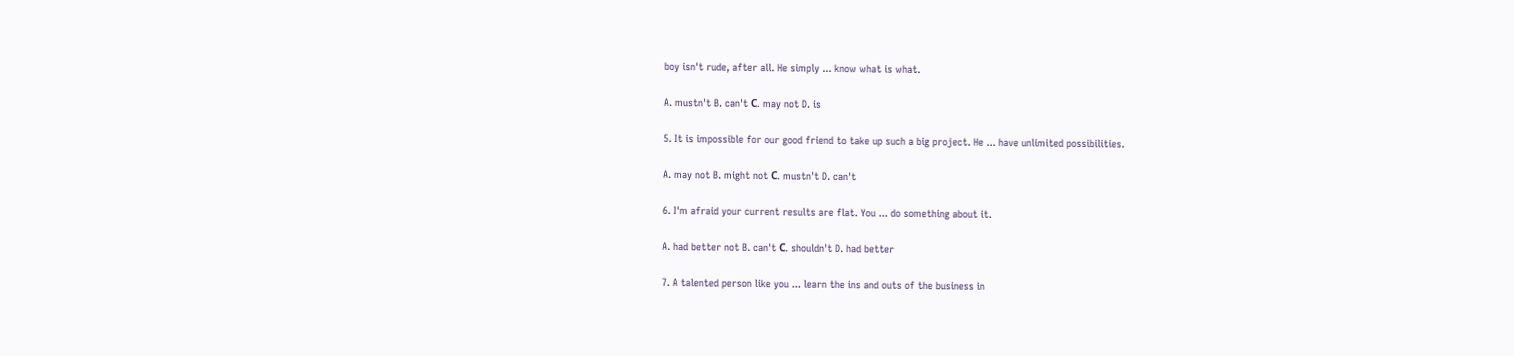boy isn't rude, after all. He simply ... know what is what.

A. mustn't B. can't С. may not D. is

5. It is impossible for our good friend to take up such a big project. He ... have unlimited possibilities.

A. may not B. might not С. mustn't D. can't

6. I'm afraid your current results are flat. You ... do something about it.

A. had better not B. can't С. shouldn't D. had better

7. A talented person like you ... learn the ins and outs of the business in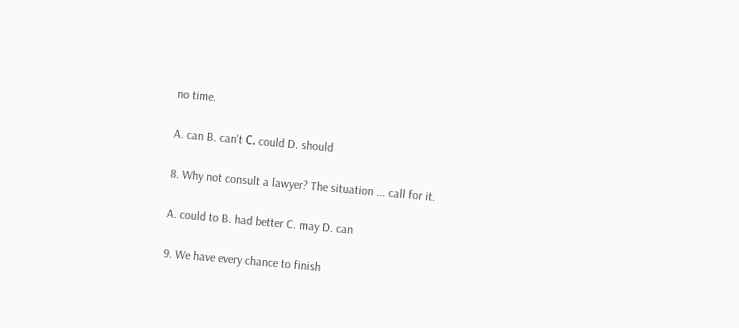no time.

A. can B. can't С. could D. should

8. Why not consult a lawyer? The situation ... call for it.

A. could to B. had better C. may D. can

9. We have every chance to finish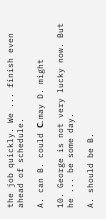the job quickly. We ... finish even ahead of schedule.

A. can B. could С. may D. might

10. George is not very lucky now. But he ... be some day.

A. should be B.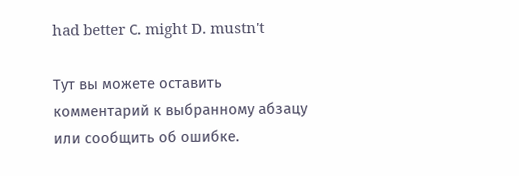had better С. might D. mustn't

Тут вы можете оставить комментарий к выбранному абзацу или сообщить об ошибке.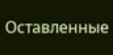Оставленные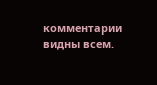комментарии видны всем.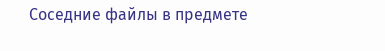Соседние файлы в предмете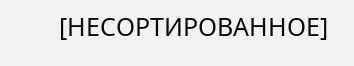[НЕСОРТИРОВАННОЕ]